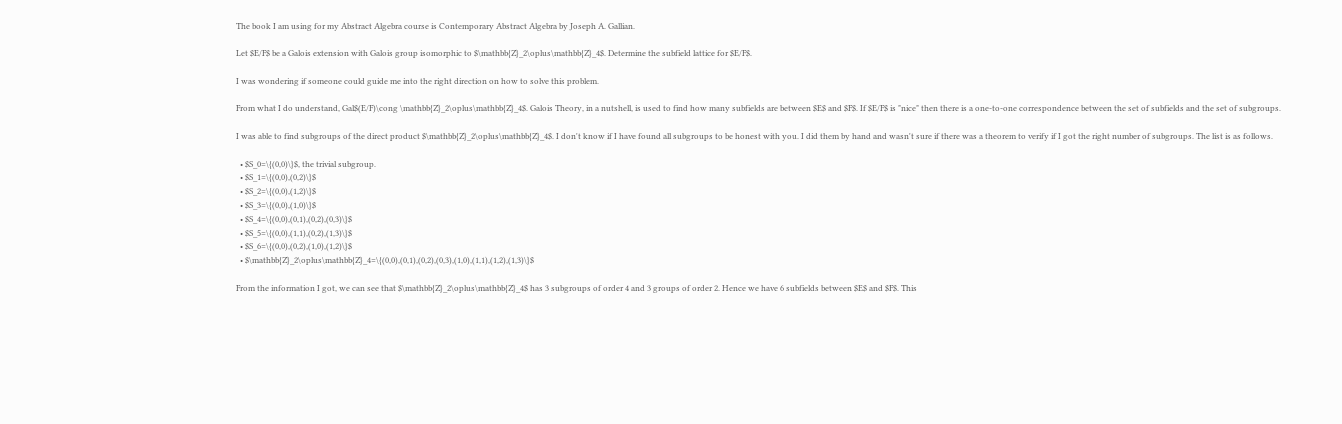The book I am using for my Abstract Algebra course is Contemporary Abstract Algebra by Joseph A. Gallian.

Let $E/F$ be a Galois extension with Galois group isomorphic to $\mathbb{Z}_2\oplus\mathbb{Z}_4$. Determine the subfield lattice for $E/F$.

I was wondering if someone could guide me into the right direction on how to solve this problem.

From what I do understand, Gal$(E/F)\cong \mathbb{Z}_2\oplus\mathbb{Z}_4$. Galois Theory, in a nutshell, is used to find how many subfields are between $E$ and $F$. If $E/F$ is "nice" then there is a one-to-one correspondence between the set of subfields and the set of subgroups.

I was able to find subgroups of the direct product $\mathbb{Z}_2\oplus\mathbb{Z}_4$. I don't know if I have found all subgroups to be honest with you. I did them by hand and wasn't sure if there was a theorem to verify if I got the right number of subgroups. The list is as follows.

  • $S_0=\{(0,0)\}$, the trivial subgroup.
  • $S_1=\{(0,0),(0,2)\}$
  • $S_2=\{(0,0),(1,2)\}$
  • $S_3=\{(0,0),(1,0)\}$
  • $S_4=\{(0,0),(0,1),(0,2),(0,3)\}$
  • $S_5=\{(0,0),(1,1),(0,2),(1,3)\}$
  • $S_6=\{(0,0),(0,2),(1,0),(1,2)\}$
  • $\mathbb{Z}_2\oplus\mathbb{Z}_4=\{(0,0),(0,1),(0,2),(0,3),(1,0),(1,1),(1,2),(1,3)\}$

From the information I got, we can see that $\mathbb{Z}_2\oplus\mathbb{Z}_4$ has 3 subgroups of order 4 and 3 groups of order 2. Hence we have 6 subfields between $E$ and $F$. This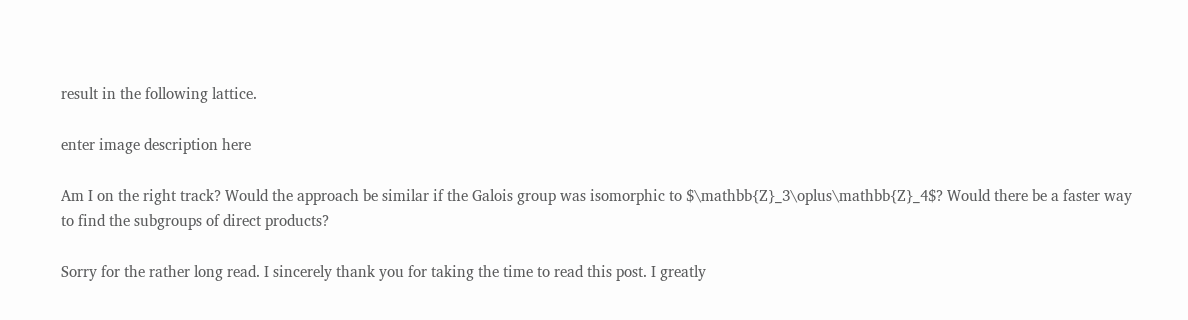result in the following lattice.

enter image description here

Am I on the right track? Would the approach be similar if the Galois group was isomorphic to $\mathbb{Z}_3\oplus\mathbb{Z}_4$? Would there be a faster way to find the subgroups of direct products?

Sorry for the rather long read. I sincerely thank you for taking the time to read this post. I greatly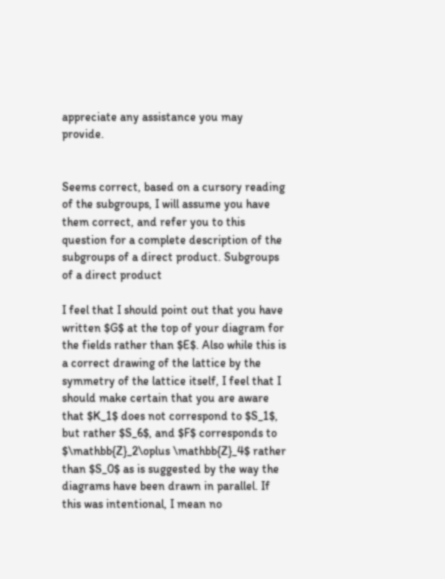appreciate any assistance you may provide.


Seems correct, based on a cursory reading of the subgroups, I will assume you have them correct, and refer you to this question for a complete description of the subgroups of a direct product. Subgroups of a direct product

I feel that I should point out that you have written $G$ at the top of your diagram for the fields rather than $E$. Also while this is a correct drawing of the lattice by the symmetry of the lattice itself, I feel that I should make certain that you are aware that $K_1$ does not correspond to $S_1$, but rather $S_6$, and $F$ corresponds to $\mathbb{Z}_2\oplus \mathbb{Z}_4$ rather than $S_0$ as is suggested by the way the diagrams have been drawn in parallel. If this was intentional, I mean no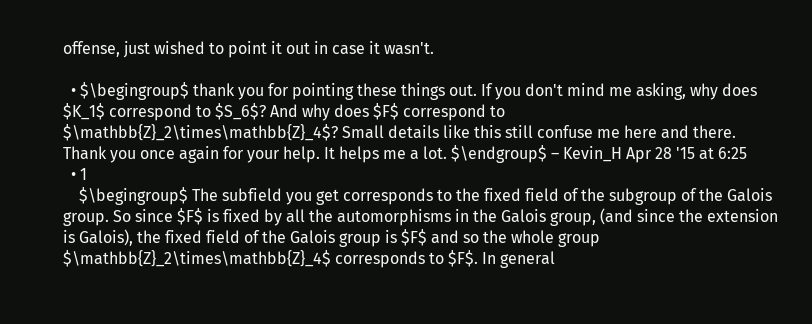offense, just wished to point it out in case it wasn't.

  • $\begingroup$ thank you for pointing these things out. If you don't mind me asking, why does $K_1$ correspond to $S_6$? And why does $F$ correspond to $\mathbb{Z}_2\times\mathbb{Z}_4$? Small details like this still confuse me here and there. Thank you once again for your help. It helps me a lot. $\endgroup$ – Kevin_H Apr 28 '15 at 6:25
  • 1
    $\begingroup$ The subfield you get corresponds to the fixed field of the subgroup of the Galois group. So since $F$ is fixed by all the automorphisms in the Galois group, (and since the extension is Galois), the fixed field of the Galois group is $F$ and so the whole group $\mathbb{Z}_2\times\mathbb{Z}_4$ corresponds to $F$. In general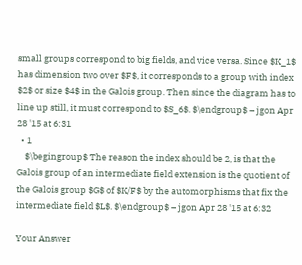small groups correspond to big fields, and vice versa. Since $K_1$ has dimension two over $F$, it corresponds to a group with index $2$ or size $4$ in the Galois group. Then since the diagram has to line up still, it must correspond to $S_6$. $\endgroup$ – jgon Apr 28 '15 at 6:31
  • 1
    $\begingroup$ The reason the index should be 2, is that the Galois group of an intermediate field extension is the quotient of the Galois group $G$ of $K/F$ by the automorphisms that fix the intermediate field $L$. $\endgroup$ – jgon Apr 28 '15 at 6:32

Your Answer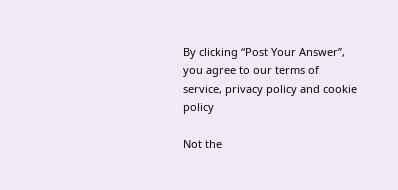By clicking “Post Your Answer”, you agree to our terms of service, privacy policy and cookie policy

Not the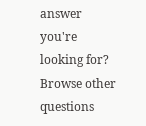answer you're looking for? Browse other questions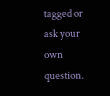tagged or ask your own question.